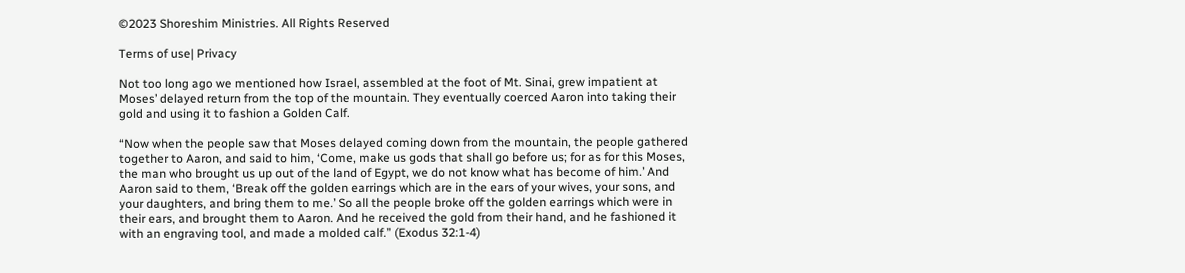©2023 Shoreshim Ministries. All Rights Reserved

Terms of use| Privacy

Not too long ago we mentioned how Israel, assembled at the foot of Mt. Sinai, grew impatient at Moses’ delayed return from the top of the mountain. They eventually coerced Aaron into taking their gold and using it to fashion a Golden Calf.

“Now when the people saw that Moses delayed coming down from the mountain, the people gathered together to Aaron, and said to him, ‘Come, make us gods that shall go before us; for as for this Moses, the man who brought us up out of the land of Egypt, we do not know what has become of him.’ And Aaron said to them, ‘Break off the golden earrings which are in the ears of your wives, your sons, and your daughters, and bring them to me.’ So all the people broke off the golden earrings which were in their ears, and brought them to Aaron. And he received the gold from their hand, and he fashioned it with an engraving tool, and made a molded calf.” (Exodus 32:1-4)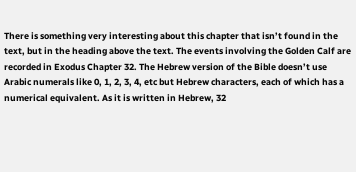There is something very interesting about this chapter that isn’t found in the text, but in the heading above the text. The events involving the Golden Calf are recorded in Exodus Chapter 32. The Hebrew version of the Bible doesn’t use Arabic numerals like 0, 1, 2, 3, 4, etc but Hebrew characters, each of which has a numerical equivalent. As it is written in Hebrew, 32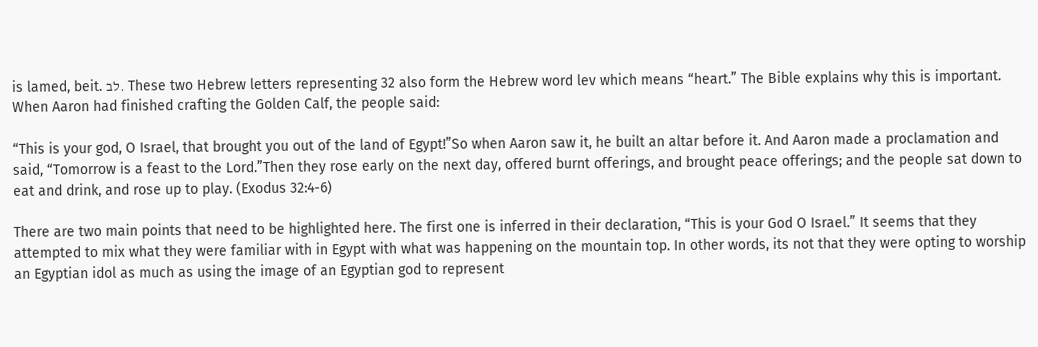is lamed, beit. לב. These two Hebrew letters representing 32 also form the Hebrew word lev which means “heart.” The Bible explains why this is important. When Aaron had finished crafting the Golden Calf, the people said:

“This is your god, O Israel, that brought you out of the land of Egypt!”So when Aaron saw it, he built an altar before it. And Aaron made a proclamation and said, “Tomorrow is a feast to the Lord.”Then they rose early on the next day, offered burnt offerings, and brought peace offerings; and the people sat down to eat and drink, and rose up to play. (Exodus 32:4-6)

There are two main points that need to be highlighted here. The first one is inferred in their declaration, “This is your God O Israel.” It seems that they attempted to mix what they were familiar with in Egypt with what was happening on the mountain top. In other words, its not that they were opting to worship an Egyptian idol as much as using the image of an Egyptian god to represent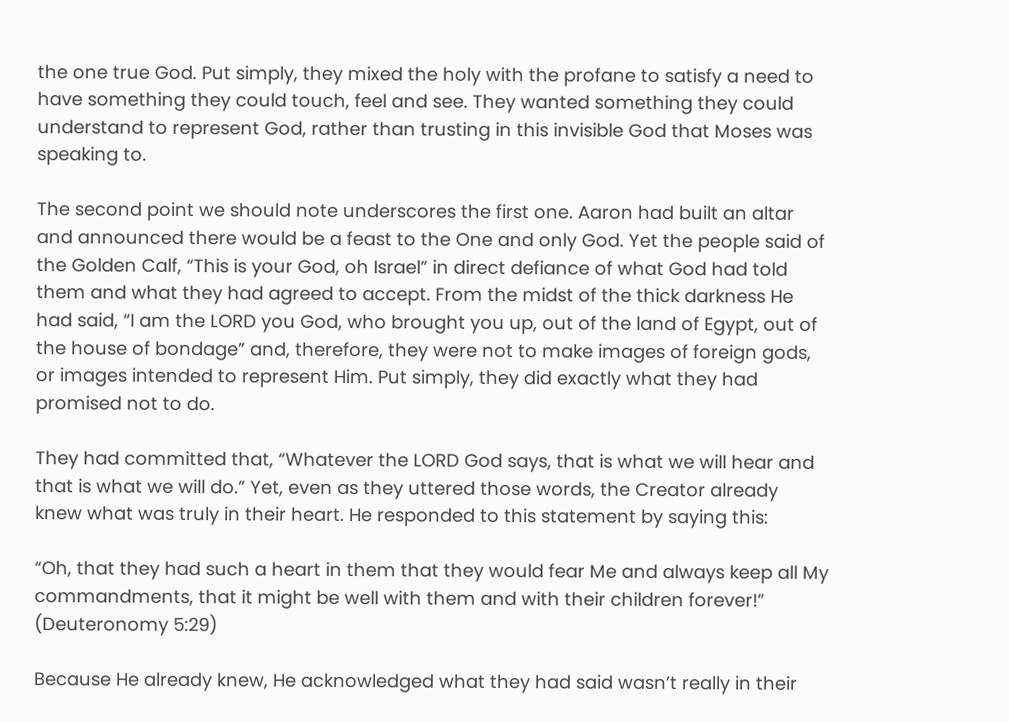the one true God. Put simply, they mixed the holy with the profane to satisfy a need to have something they could touch, feel and see. They wanted something they could understand to represent God, rather than trusting in this invisible God that Moses was speaking to.

The second point we should note underscores the first one. Aaron had built an altar and announced there would be a feast to the One and only God. Yet the people said of the Golden Calf, “This is your God, oh Israel” in direct defiance of what God had told them and what they had agreed to accept. From the midst of the thick darkness He had said, “I am the LORD you God, who brought you up, out of the land of Egypt, out of the house of bondage” and, therefore, they were not to make images of foreign gods, or images intended to represent Him. Put simply, they did exactly what they had promised not to do.

They had committed that, “Whatever the LORD God says, that is what we will hear and that is what we will do.” Yet, even as they uttered those words, the Creator already knew what was truly in their heart. He responded to this statement by saying this:

“Oh, that they had such a heart in them that they would fear Me and always keep all My commandments, that it might be well with them and with their children forever!” (Deuteronomy 5:29)

Because He already knew, He acknowledged what they had said wasn’t really in their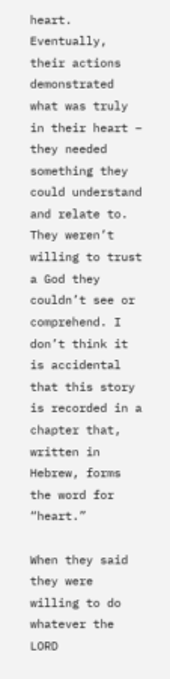heart. Eventually, their actions demonstrated what was truly in their heart – they needed something they could understand and relate to. They weren’t willing to trust a God they couldn’t see or comprehend. I don’t think it is accidental that this story is recorded in a chapter that, written in Hebrew, forms the word for “heart.”

When they said they were willing to do whatever the LORD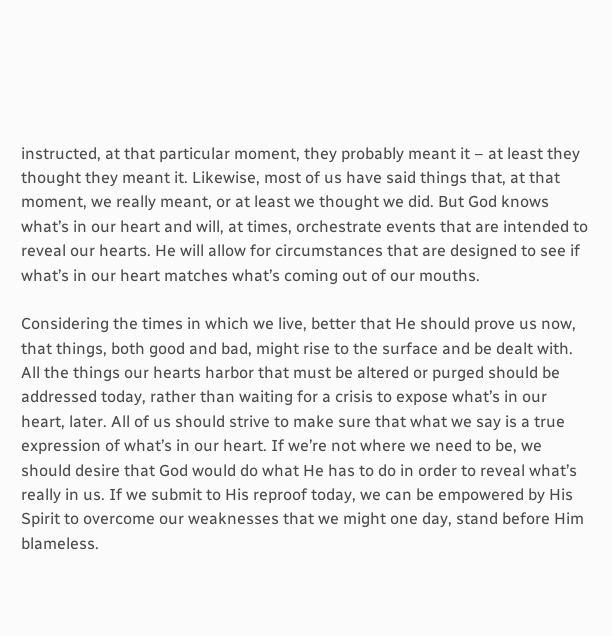instructed, at that particular moment, they probably meant it – at least they thought they meant it. Likewise, most of us have said things that, at that moment, we really meant, or at least we thought we did. But God knows what’s in our heart and will, at times, orchestrate events that are intended to reveal our hearts. He will allow for circumstances that are designed to see if what’s in our heart matches what’s coming out of our mouths.

Considering the times in which we live, better that He should prove us now, that things, both good and bad, might rise to the surface and be dealt with. All the things our hearts harbor that must be altered or purged should be addressed today, rather than waiting for a crisis to expose what’s in our heart, later. All of us should strive to make sure that what we say is a true expression of what’s in our heart. If we’re not where we need to be, we should desire that God would do what He has to do in order to reveal what’s really in us. If we submit to His reproof today, we can be empowered by His Spirit to overcome our weaknesses that we might one day, stand before Him blameless.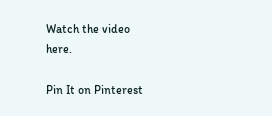Watch the video here.

Pin It on Pinterest